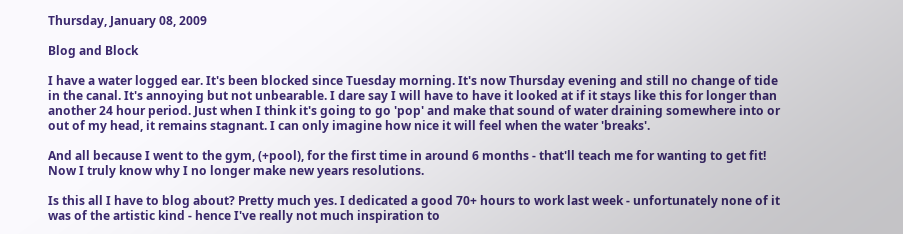Thursday, January 08, 2009

Blog and Block

I have a water logged ear. It's been blocked since Tuesday morning. It's now Thursday evening and still no change of tide in the canal. It's annoying but not unbearable. I dare say I will have to have it looked at if it stays like this for longer than another 24 hour period. Just when I think it's going to go 'pop' and make that sound of water draining somewhere into or out of my head, it remains stagnant. I can only imagine how nice it will feel when the water 'breaks'.

And all because I went to the gym, (+pool), for the first time in around 6 months - that'll teach me for wanting to get fit! Now I truly know why I no longer make new years resolutions.

Is this all I have to blog about? Pretty much yes. I dedicated a good 70+ hours to work last week - unfortunately none of it was of the artistic kind - hence I've really not much inspiration to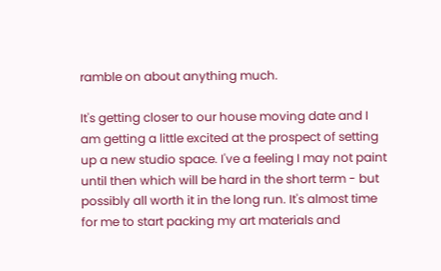ramble on about anything much.

It's getting closer to our house moving date and I am getting a little excited at the prospect of setting up a new studio space. I've a feeling I may not paint until then which will be hard in the short term - but possibly all worth it in the long run. It's almost time for me to start packing my art materials and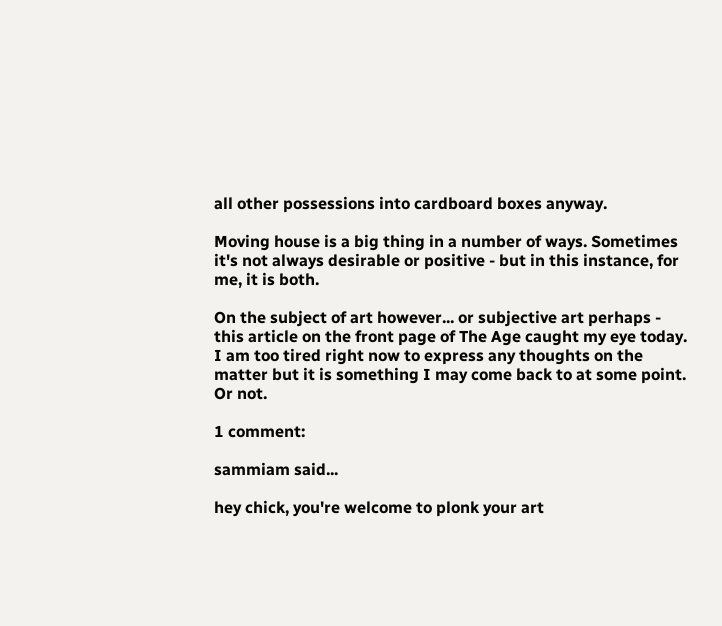all other possessions into cardboard boxes anyway.

Moving house is a big thing in a number of ways. Sometimes it's not always desirable or positive - but in this instance, for me, it is both.

On the subject of art however... or subjective art perhaps - this article on the front page of The Age caught my eye today. I am too tired right now to express any thoughts on the matter but it is something I may come back to at some point. Or not.

1 comment:

sammiam said...

hey chick, you're welcome to plonk your art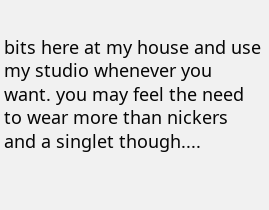bits here at my house and use my studio whenever you want. you may feel the need to wear more than nickers and a singlet though....